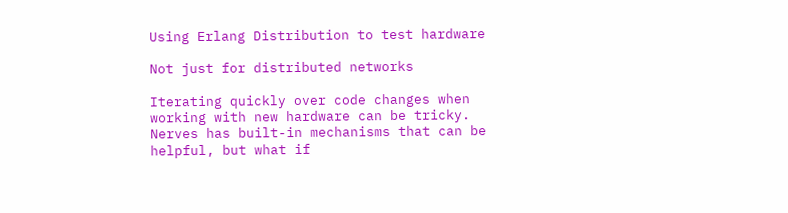Using Erlang Distribution to test hardware

Not just for distributed networks

Iterating quickly over code changes when working with new hardware can be tricky. Nerves has built-in mechanisms that can be helpful, but what if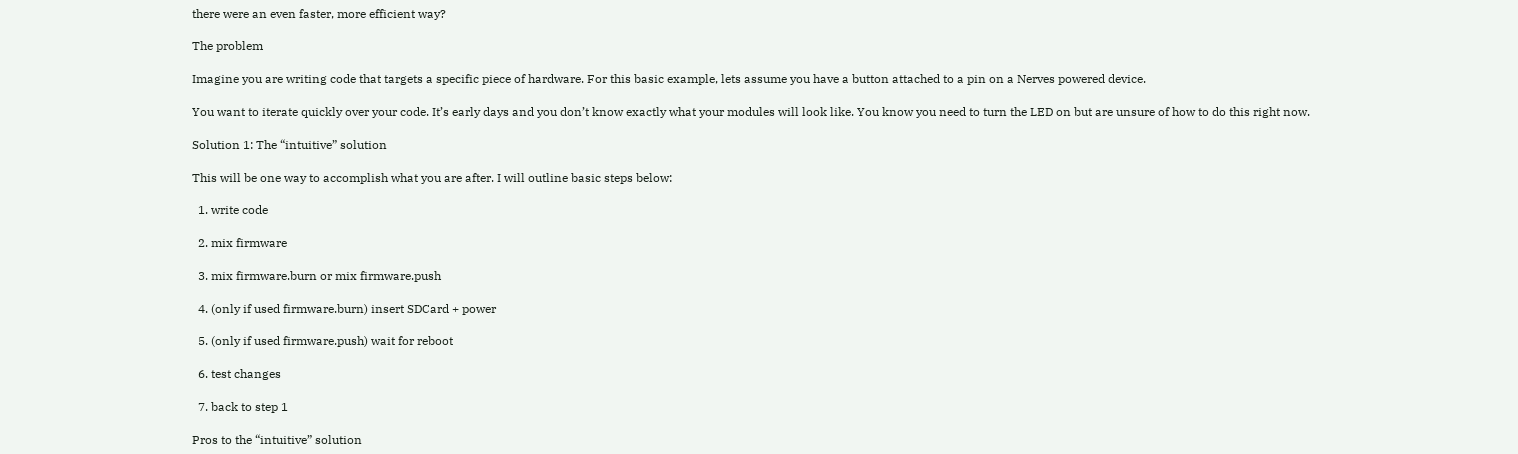there were an even faster, more efficient way?

The problem

Imagine you are writing code that targets a specific piece of hardware. For this basic example, lets assume you have a button attached to a pin on a Nerves powered device.

You want to iterate quickly over your code. It’s early days and you don’t know exactly what your modules will look like. You know you need to turn the LED on but are unsure of how to do this right now.

Solution 1: The “intuitive” solution

This will be one way to accomplish what you are after. I will outline basic steps below:

  1. write code

  2. mix firmware

  3. mix firmware.burn or mix firmware.push

  4. (only if used firmware.burn) insert SDCard + power

  5. (only if used firmware.push) wait for reboot

  6. test changes

  7. back to step 1

Pros to the “intuitive” solution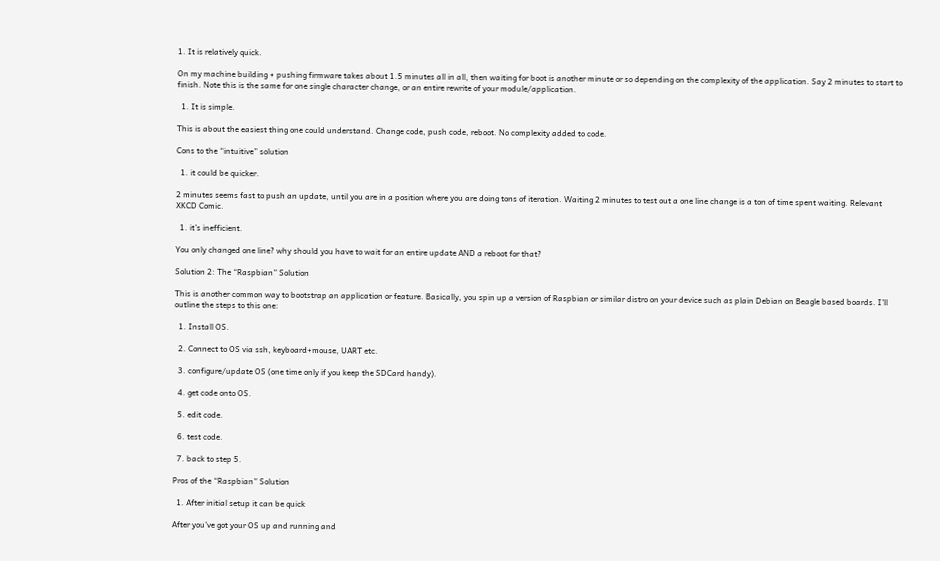1. It is relatively quick.

On my machine building + pushing firmware takes about 1.5 minutes all in all, then waiting for boot is another minute or so depending on the complexity of the application. Say 2 minutes to start to finish. Note this is the same for one single character change, or an entire rewrite of your module/application.

  1. It is simple.

This is about the easiest thing one could understand. Change code, push code, reboot. No complexity added to code.

Cons to the “intuitive” solution

  1. it could be quicker.

2 minutes seems fast to push an update, until you are in a position where you are doing tons of iteration. Waiting 2 minutes to test out a one line change is a ton of time spent waiting. Relevant XKCD Comic.

  1. it’s inefficient.

You only changed one line? why should you have to wait for an entire update AND a reboot for that?

Solution 2: The “Raspbian” Solution

This is another common way to bootstrap an application or feature. Basically, you spin up a version of Raspbian or similar distro on your device such as plain Debian on Beagle based boards. I’ll outline the steps to this one:

  1. Install OS.

  2. Connect to OS via ssh, keyboard+mouse, UART etc.

  3. configure/update OS (one time only if you keep the SDCard handy).

  4. get code onto OS.

  5. edit code.

  6. test code.

  7. back to step 5.

Pros of the “Raspbian” Solution

  1. After initial setup it can be quick

After you’ve got your OS up and running and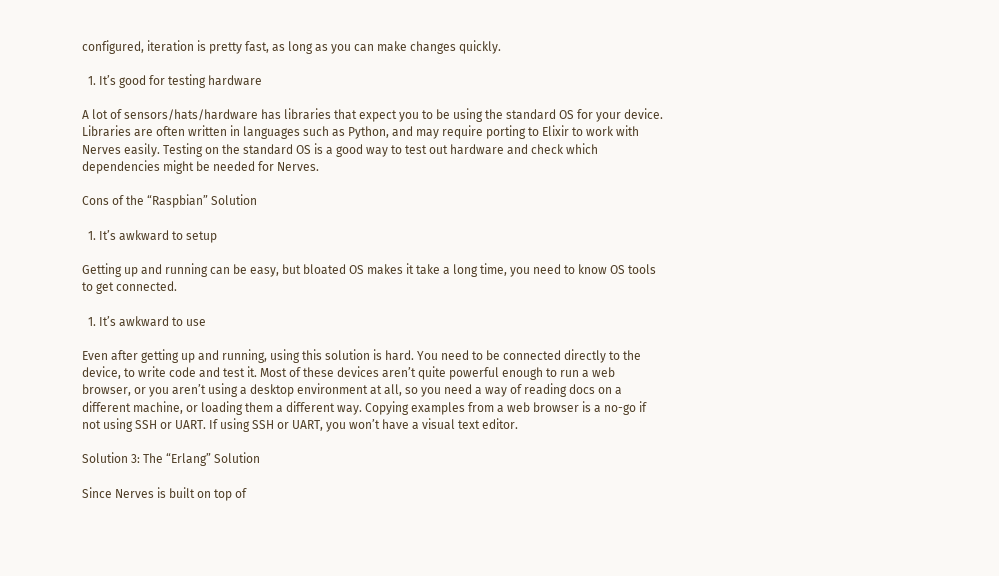configured, iteration is pretty fast, as long as you can make changes quickly.

  1. It’s good for testing hardware

A lot of sensors/hats/hardware has libraries that expect you to be using the standard OS for your device. Libraries are often written in languages such as Python, and may require porting to Elixir to work with Nerves easily. Testing on the standard OS is a good way to test out hardware and check which dependencies might be needed for Nerves.

Cons of the “Raspbian” Solution

  1. It’s awkward to setup

Getting up and running can be easy, but bloated OS makes it take a long time, you need to know OS tools to get connected.

  1. It’s awkward to use

Even after getting up and running, using this solution is hard. You need to be connected directly to the device, to write code and test it. Most of these devices aren’t quite powerful enough to run a web browser, or you aren’t using a desktop environment at all, so you need a way of reading docs on a different machine, or loading them a different way. Copying examples from a web browser is a no-go if not using SSH or UART. If using SSH or UART, you won’t have a visual text editor.

Solution 3: The “Erlang” Solution

Since Nerves is built on top of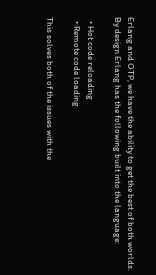Erlang and OTP, we have the ability to get the best of both worlds. By design Erlang has the following built into the language:

  • Hot code reloading
  • Remote code loading

This solves both of the issues with the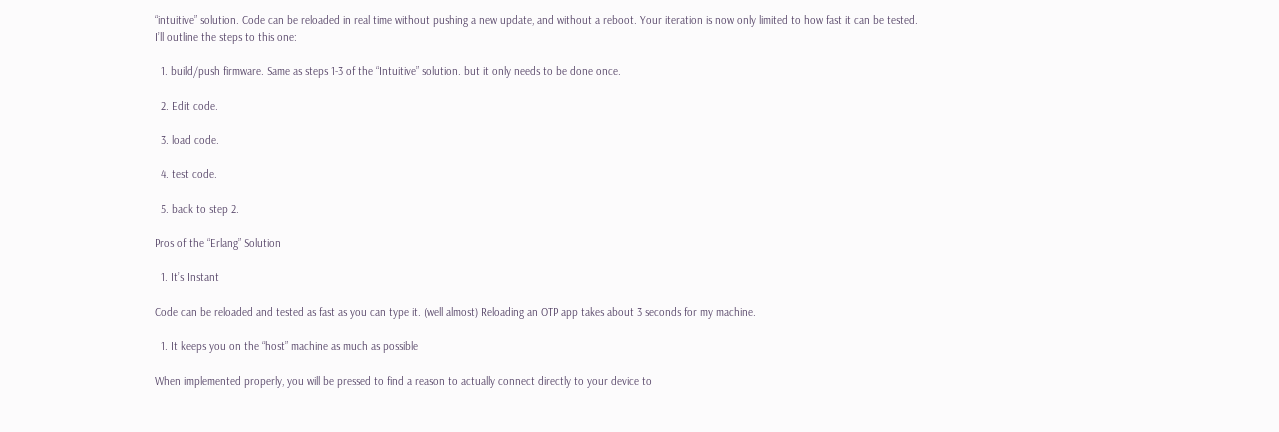“intuitive” solution. Code can be reloaded in real time without pushing a new update, and without a reboot. Your iteration is now only limited to how fast it can be tested. I’ll outline the steps to this one:

  1. build/push firmware. Same as steps 1-3 of the “Intuitive” solution. but it only needs to be done once.

  2. Edit code.

  3. load code.

  4. test code.

  5. back to step 2.

Pros of the “Erlang” Solution

  1. It’s Instant

Code can be reloaded and tested as fast as you can type it. (well almost) Reloading an OTP app takes about 3 seconds for my machine.

  1. It keeps you on the “host” machine as much as possible

When implemented properly, you will be pressed to find a reason to actually connect directly to your device to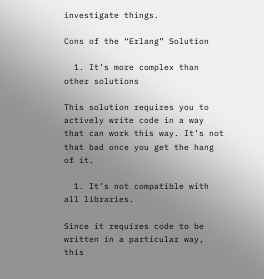investigate things.

Cons of the “Erlang” Solution

  1. It’s more complex than other solutions

This solution requires you to actively write code in a way that can work this way. It’s not that bad once you get the hang of it.

  1. It’s not compatible with all libraries.

Since it requires code to be written in a particular way, this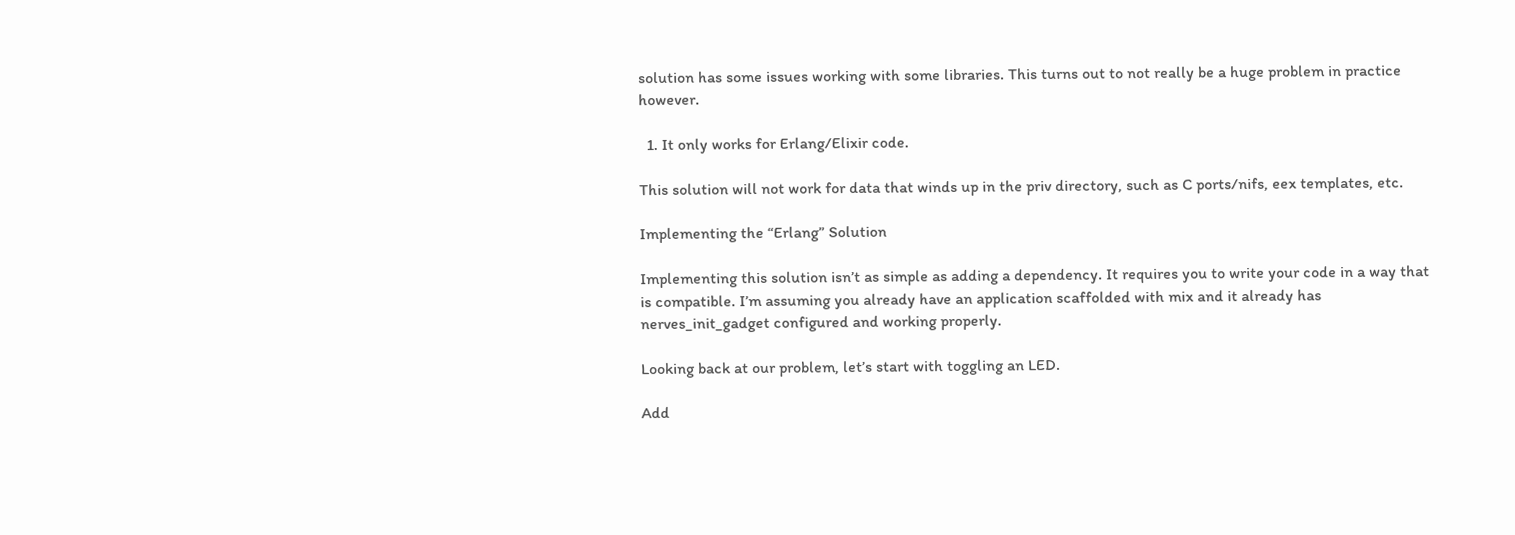solution has some issues working with some libraries. This turns out to not really be a huge problem in practice however.

  1. It only works for Erlang/Elixir code.

This solution will not work for data that winds up in the priv directory, such as C ports/nifs, eex templates, etc.

Implementing the “Erlang” Solution

Implementing this solution isn’t as simple as adding a dependency. It requires you to write your code in a way that is compatible. I’m assuming you already have an application scaffolded with mix and it already has nerves_init_gadget configured and working properly.

Looking back at our problem, let’s start with toggling an LED.

Add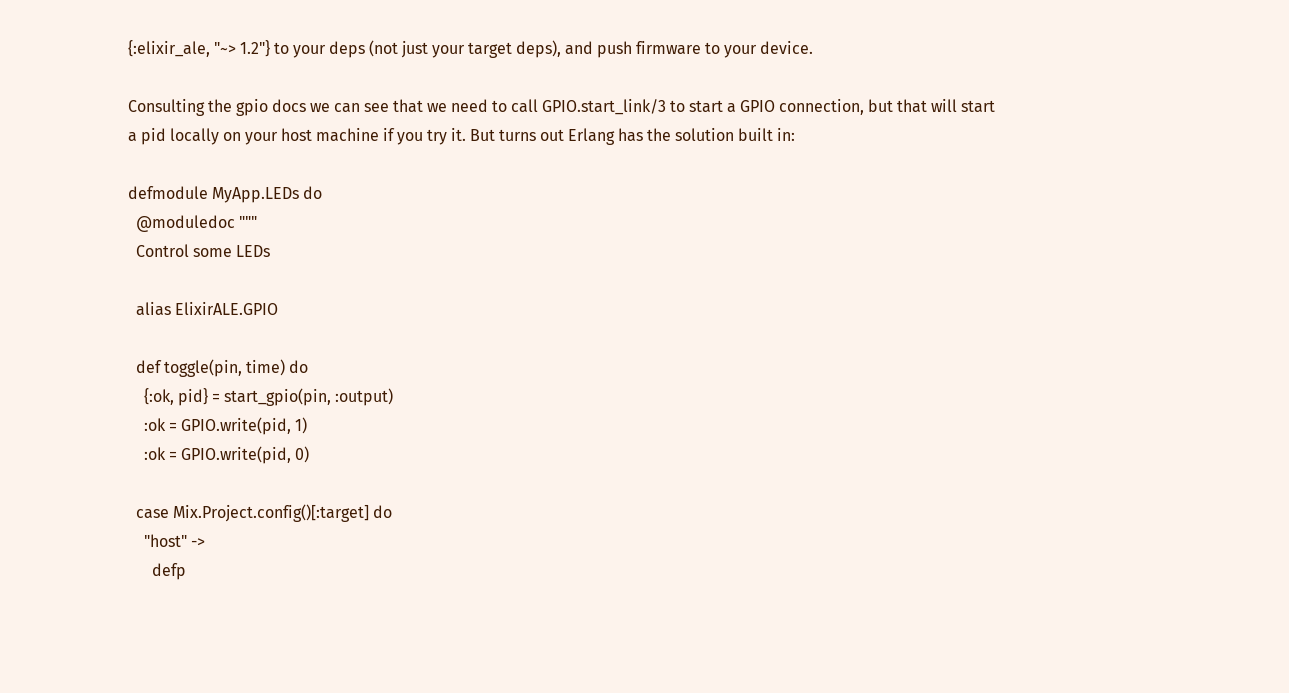{:elixir_ale, "~> 1.2"} to your deps (not just your target deps), and push firmware to your device.

Consulting the gpio docs we can see that we need to call GPIO.start_link/3 to start a GPIO connection, but that will start a pid locally on your host machine if you try it. But turns out Erlang has the solution built in:

defmodule MyApp.LEDs do
  @moduledoc """
  Control some LEDs

  alias ElixirALE.GPIO

  def toggle(pin, time) do
    {:ok, pid} = start_gpio(pin, :output)
    :ok = GPIO.write(pid, 1)
    :ok = GPIO.write(pid, 0)

  case Mix.Project.config()[:target] do
    "host" ->
      defp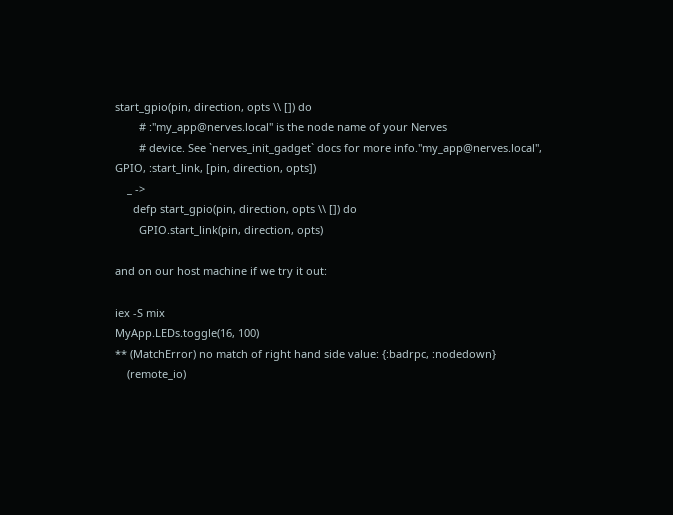start_gpio(pin, direction, opts \\ []) do
        # :"my_app@nerves.local" is the node name of your Nerves
        # device. See `nerves_init_gadget` docs for more info."my_app@nerves.local", GPIO, :start_link, [pin, direction, opts])
    _ ->
      defp start_gpio(pin, direction, opts \\ []) do
        GPIO.start_link(pin, direction, opts)

and on our host machine if we try it out:

iex -S mix
MyApp.LEDs.toggle(16, 100)
** (MatchError) no match of right hand side value: {:badrpc, :nodedown}
    (remote_io)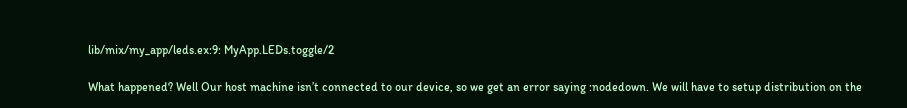lib/mix/my_app/leds.ex:9: MyApp.LEDs.toggle/2

What happened? Well Our host machine isn’t connected to our device, so we get an error saying :nodedown. We will have to setup distribution on the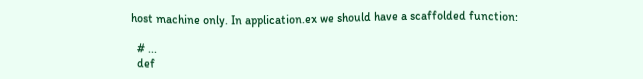host machine only. In application.ex we should have a scaffolded function:

  # ...
  def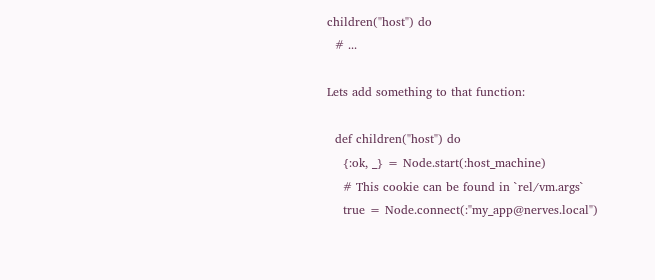children("host") do
  # ...

Lets add something to that function:

  def children("host") do
    {:ok, _} = Node.start(:host_machine)
    # This cookie can be found in `rel/vm.args`
    true = Node.connect(:"my_app@nerves.local")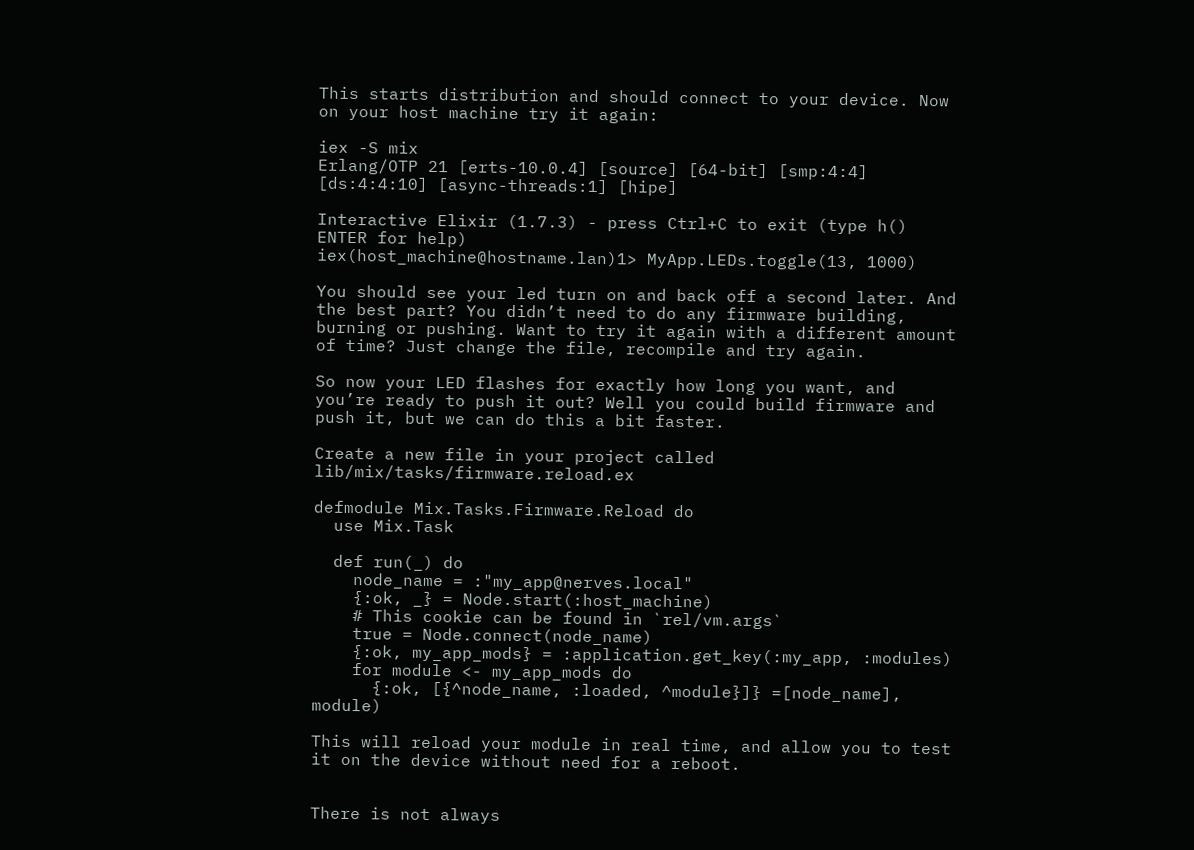This starts distribution and should connect to your device. Now on your host machine try it again:

iex -S mix
Erlang/OTP 21 [erts-10.0.4] [source] [64-bit] [smp:4:4] [ds:4:4:10] [async-threads:1] [hipe]

Interactive Elixir (1.7.3) - press Ctrl+C to exit (type h() ENTER for help)
iex(host_machine@hostname.lan)1> MyApp.LEDs.toggle(13, 1000)

You should see your led turn on and back off a second later. And the best part? You didn’t need to do any firmware building, burning or pushing. Want to try it again with a different amount of time? Just change the file, recompile and try again.

So now your LED flashes for exactly how long you want, and you’re ready to push it out? Well you could build firmware and push it, but we can do this a bit faster.

Create a new file in your project called lib/mix/tasks/firmware.reload.ex

defmodule Mix.Tasks.Firmware.Reload do
  use Mix.Task

  def run(_) do
    node_name = :"my_app@nerves.local"
    {:ok, _} = Node.start(:host_machine)
    # This cookie can be found in `rel/vm.args`
    true = Node.connect(node_name)
    {:ok, my_app_mods} = :application.get_key(:my_app, :modules)
    for module <- my_app_mods do
      {:ok, [{^node_name, :loaded, ^module}]} =[node_name], module)

This will reload your module in real time, and allow you to test it on the device without need for a reboot.


There is not always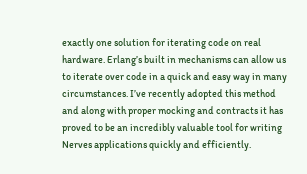exactly one solution for iterating code on real hardware. Erlang’s built in mechanisms can allow us to iterate over code in a quick and easy way in many circumstances. I’ve recently adopted this method and along with proper mocking and contracts it has proved to be an incredibly valuable tool for writing Nerves applications quickly and efficiently.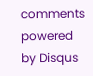comments powered by Disqus